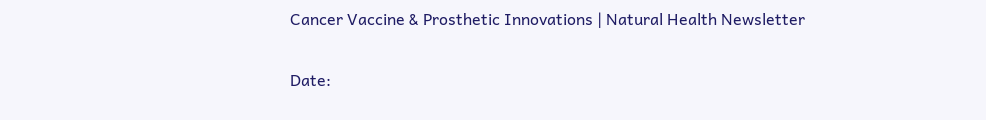Cancer Vaccine & Prosthetic Innovations | Natural Health Newsletter

Date: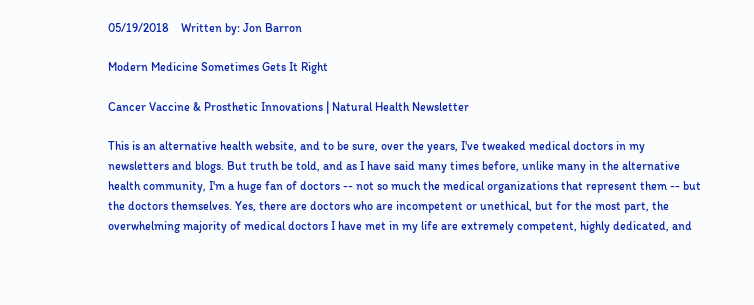05/19/2018    Written by: Jon Barron

Modern Medicine Sometimes Gets It Right

Cancer Vaccine & Prosthetic Innovations | Natural Health Newsletter

This is an alternative health website, and to be sure, over the years, I've tweaked medical doctors in my newsletters and blogs. But truth be told, and as I have said many times before, unlike many in the alternative health community, I'm a huge fan of doctors -- not so much the medical organizations that represent them -- but the doctors themselves. Yes, there are doctors who are incompetent or unethical, but for the most part, the overwhelming majority of medical doctors I have met in my life are extremely competent, highly dedicated, and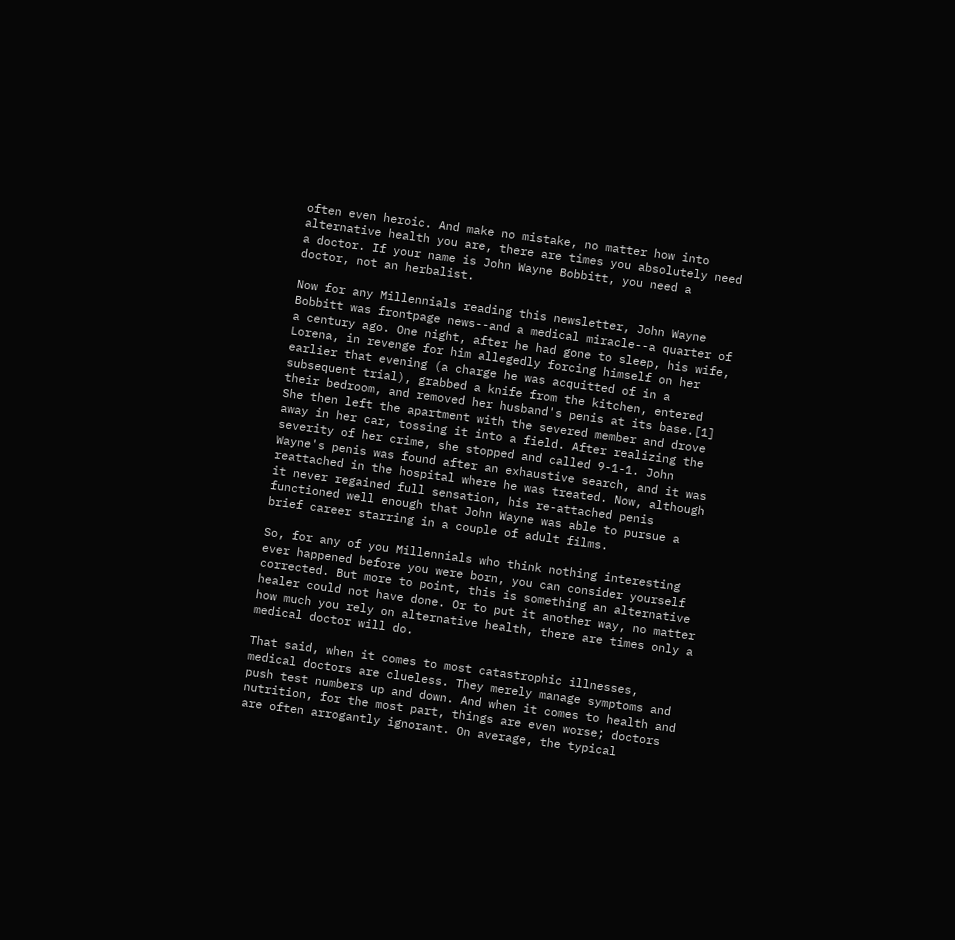often even heroic. And make no mistake, no matter how into alternative health you are, there are times you absolutely need a doctor. If your name is John Wayne Bobbitt, you need a doctor, not an herbalist.

Now for any Millennials reading this newsletter, John Wayne Bobbitt was frontpage news--and a medical miracle--a quarter of a century ago. One night, after he had gone to sleep, his wife, Lorena, in revenge for him allegedly forcing himself on her earlier that evening (a charge he was acquitted of in a subsequent trial), grabbed a knife from the kitchen, entered their bedroom, and removed her husband's penis at its base.[1] She then left the apartment with the severed member and drove away in her car, tossing it into a field. After realizing the severity of her crime, she stopped and called 9-1-1. John Wayne's penis was found after an exhaustive search, and it was reattached in the hospital where he was treated. Now, although it never regained full sensation, his re-attached penis functioned well enough that John Wayne was able to pursue a brief career starring in a couple of adult films.

So, for any of you Millennials who think nothing interesting ever happened before you were born, you can consider yourself corrected. But more to point, this is something an alternative healer could not have done. Or to put it another way, no matter how much you rely on alternative health, there are times only a medical doctor will do.

That said, when it comes to most catastrophic illnesses, medical doctors are clueless. They merely manage symptoms and push test numbers up and down. And when it comes to health and nutrition, for the most part, things are even worse; doctors are often arrogantly ignorant. On average, the typical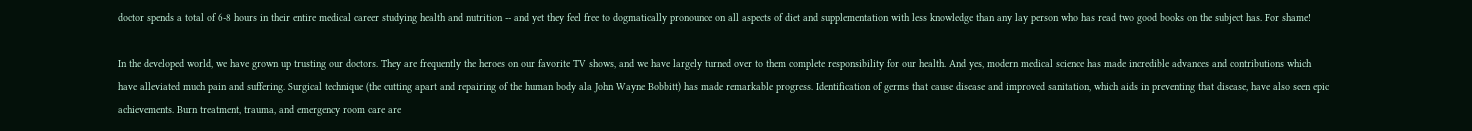doctor spends a total of 6-8 hours in their entire medical career studying health and nutrition -- and yet they feel free to dogmatically pronounce on all aspects of diet and supplementation with less knowledge than any lay person who has read two good books on the subject has. For shame!

In the developed world, we have grown up trusting our doctors. They are frequently the heroes on our favorite TV shows, and we have largely turned over to them complete responsibility for our health. And yes, modern medical science has made incredible advances and contributions which have alleviated much pain and suffering. Surgical technique (the cutting apart and repairing of the human body ala John Wayne Bobbitt) has made remarkable progress. Identification of germs that cause disease and improved sanitation, which aids in preventing that disease, have also seen epic achievements. Burn treatment, trauma, and emergency room care are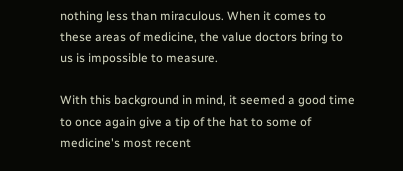nothing less than miraculous. When it comes to these areas of medicine, the value doctors bring to us is impossible to measure.

With this background in mind, it seemed a good time to once again give a tip of the hat to some of medicine's most recent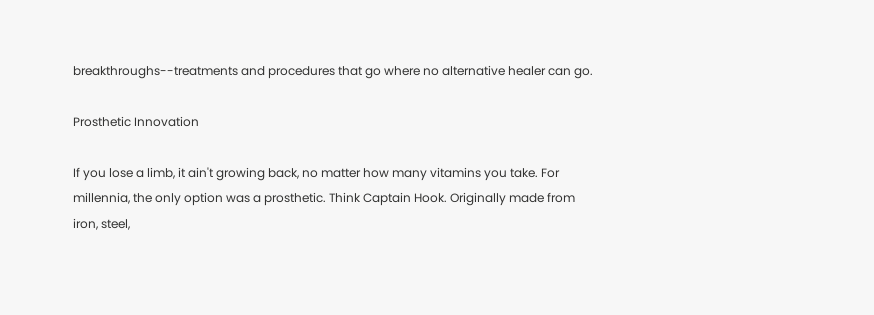breakthroughs--treatments and procedures that go where no alternative healer can go.

Prosthetic Innovation

If you lose a limb, it ain't growing back, no matter how many vitamins you take. For millennia, the only option was a prosthetic. Think Captain Hook. Originally made from iron, steel,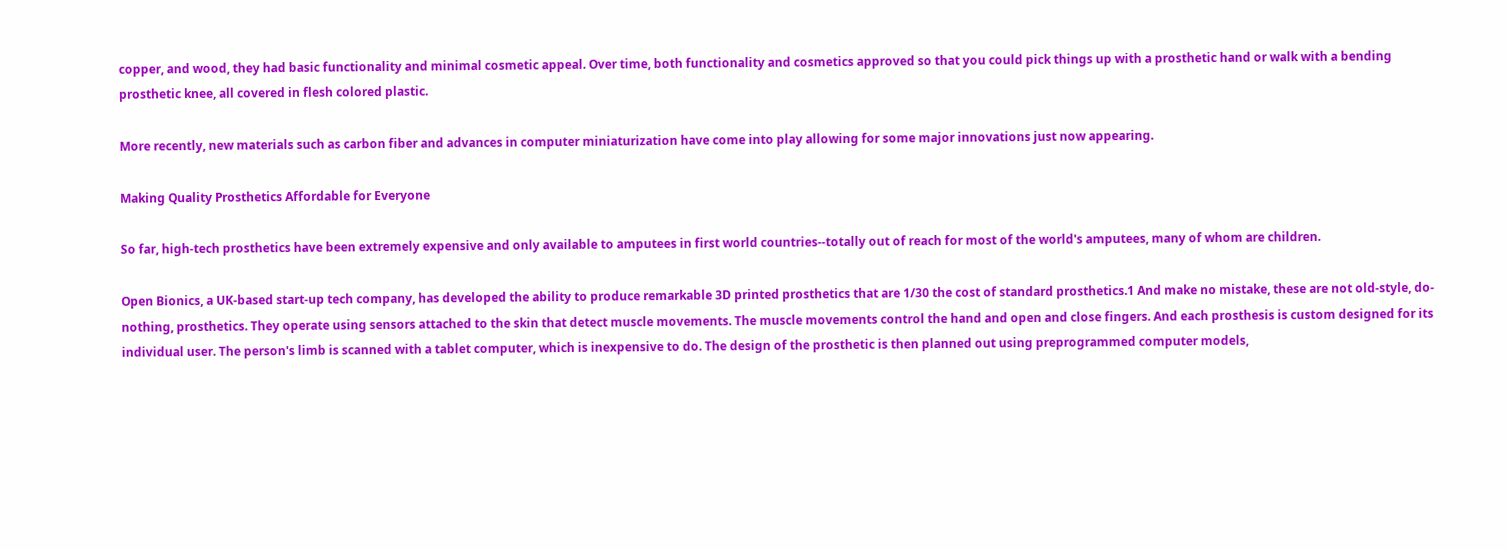copper, and wood, they had basic functionality and minimal cosmetic appeal. Over time, both functionality and cosmetics approved so that you could pick things up with a prosthetic hand or walk with a bending prosthetic knee, all covered in flesh colored plastic.

More recently, new materials such as carbon fiber and advances in computer miniaturization have come into play allowing for some major innovations just now appearing.

Making Quality Prosthetics Affordable for Everyone

So far, high-tech prosthetics have been extremely expensive and only available to amputees in first world countries--totally out of reach for most of the world's amputees, many of whom are children.

Open Bionics, a UK-based start-up tech company, has developed the ability to produce remarkable 3D printed prosthetics that are 1/30 the cost of standard prosthetics.1 And make no mistake, these are not old-style, do-nothing, prosthetics. They operate using sensors attached to the skin that detect muscle movements. The muscle movements control the hand and open and close fingers. And each prosthesis is custom designed for its individual user. The person's limb is scanned with a tablet computer, which is inexpensive to do. The design of the prosthetic is then planned out using preprogrammed computer models,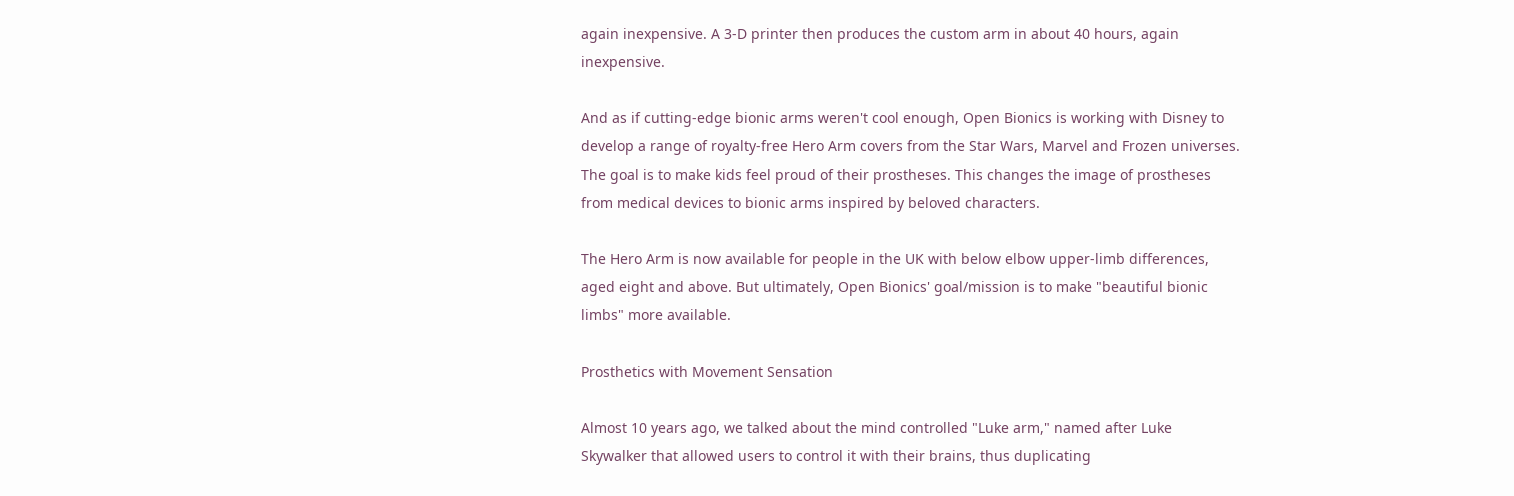again inexpensive. A 3-D printer then produces the custom arm in about 40 hours, again inexpensive.

And as if cutting-edge bionic arms weren't cool enough, Open Bionics is working with Disney to develop a range of royalty-free Hero Arm covers from the Star Wars, Marvel and Frozen universes. The goal is to make kids feel proud of their prostheses. This changes the image of prostheses from medical devices to bionic arms inspired by beloved characters.

The Hero Arm is now available for people in the UK with below elbow upper-limb differences, aged eight and above. But ultimately, Open Bionics' goal/mission is to make "beautiful bionic limbs" more available.

Prosthetics with Movement Sensation

Almost 10 years ago, we talked about the mind controlled "Luke arm," named after Luke Skywalker that allowed users to control it with their brains, thus duplicating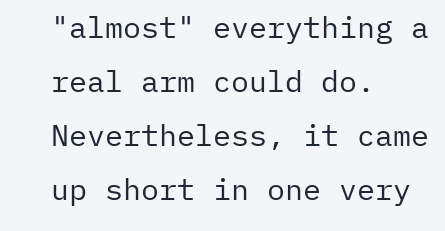"almost" everything a real arm could do.  Nevertheless, it came up short in one very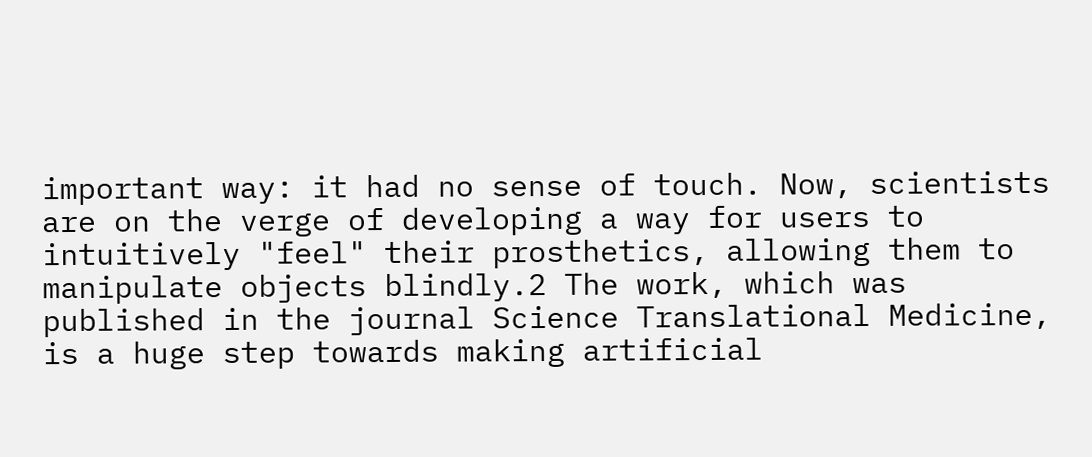important way: it had no sense of touch. Now, scientists are on the verge of developing a way for users to intuitively "feel" their prosthetics, allowing them to manipulate objects blindly.2 The work, which was published in the journal Science Translational Medicine, is a huge step towards making artificial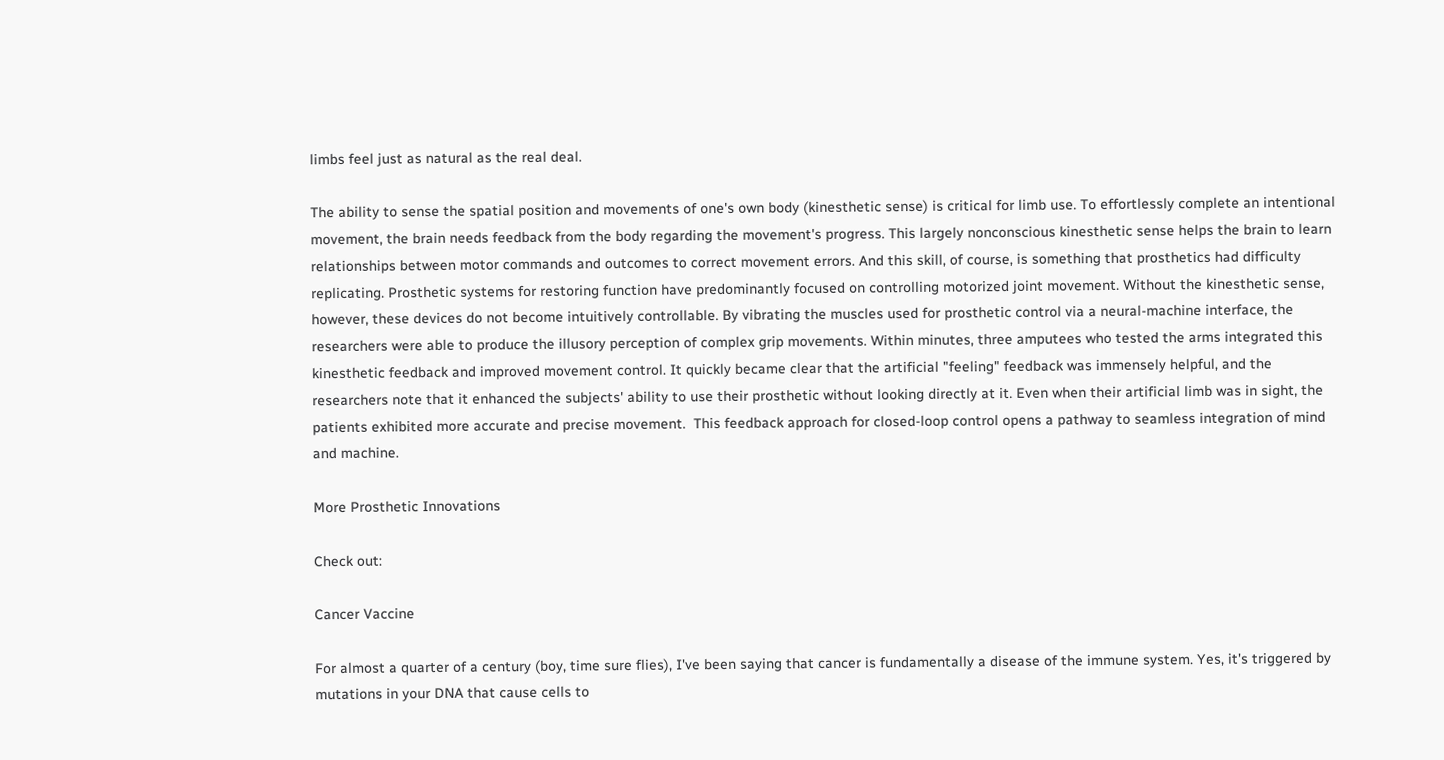limbs feel just as natural as the real deal.

The ability to sense the spatial position and movements of one's own body (kinesthetic sense) is critical for limb use. To effortlessly complete an intentional movement, the brain needs feedback from the body regarding the movement's progress. This largely nonconscious kinesthetic sense helps the brain to learn relationships between motor commands and outcomes to correct movement errors. And this skill, of course, is something that prosthetics had difficulty replicating. Prosthetic systems for restoring function have predominantly focused on controlling motorized joint movement. Without the kinesthetic sense, however, these devices do not become intuitively controllable. By vibrating the muscles used for prosthetic control via a neural-machine interface, the researchers were able to produce the illusory perception of complex grip movements. Within minutes, three amputees who tested the arms integrated this kinesthetic feedback and improved movement control. It quickly became clear that the artificial "feeling" feedback was immensely helpful, and the researchers note that it enhanced the subjects' ability to use their prosthetic without looking directly at it. Even when their artificial limb was in sight, the patients exhibited more accurate and precise movement.  This feedback approach for closed-loop control opens a pathway to seamless integration of mind and machine.

More Prosthetic Innovations

Check out:

Cancer Vaccine

For almost a quarter of a century (boy, time sure flies), I've been saying that cancer is fundamentally a disease of the immune system. Yes, it's triggered by mutations in your DNA that cause cells to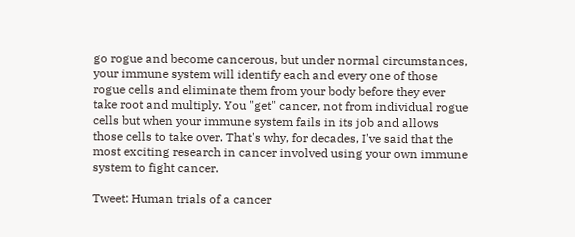go rogue and become cancerous, but under normal circumstances, your immune system will identify each and every one of those rogue cells and eliminate them from your body before they ever take root and multiply. You "get" cancer, not from individual rogue cells but when your immune system fails in its job and allows those cells to take over. That's why, for decades, I've said that the most exciting research in cancer involved using your own immune system to fight cancer.

Tweet: Human trials of a cancer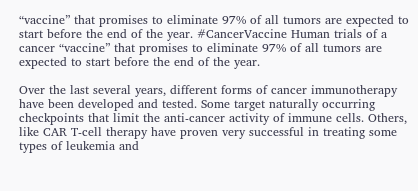“vaccine” that promises to eliminate 97% of all tumors are expected to start before the end of the year. #CancerVaccine Human trials of a cancer “vaccine” that promises to eliminate 97% of all tumors are expected to start before the end of the year.

Over the last several years, different forms of cancer immunotherapy have been developed and tested. Some target naturally occurring checkpoints that limit the anti-cancer activity of immune cells. Others, like CAR T-cell therapy have proven very successful in treating some types of leukemia and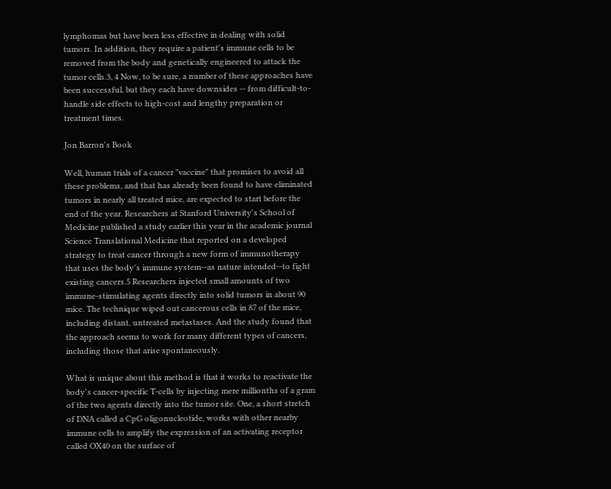lymphomas but have been less effective in dealing with solid tumors. In addition, they require a patient's immune cells to be removed from the body and genetically engineered to attack the tumor cells.3, 4 Now, to be sure, a number of these approaches have been successful, but they each have downsides -- from difficult-to-handle side effects to high-cost and lengthy preparation or treatment times.

Jon Barron's Book

Well, human trials of a cancer "vaccine" that promises to avoid all these problems, and that has already been found to have eliminated tumors in nearly all treated mice, are expected to start before the end of the year. Researchers at Stanford University's School of Medicine published a study earlier this year in the academic journal Science Translational Medicine that reported on a developed strategy to treat cancer through a new form of immunotherapy that uses the body's immune system--as nature intended--to fight existing cancers.5 Researchers injected small amounts of two immune-stimulating agents directly into solid tumors in about 90 mice. The technique wiped out cancerous cells in 87 of the mice, including distant, untreated metastases. And the study found that the approach seems to work for many different types of cancers, including those that arise spontaneously.

What is unique about this method is that it works to reactivate the body's cancer-specific T-cells by injecting mere millionths of a gram of the two agents directly into the tumor site. One, a short stretch of DNA called a CpG oligonucleotide, works with other nearby immune cells to amplify the expression of an activating receptor called OX40 on the surface of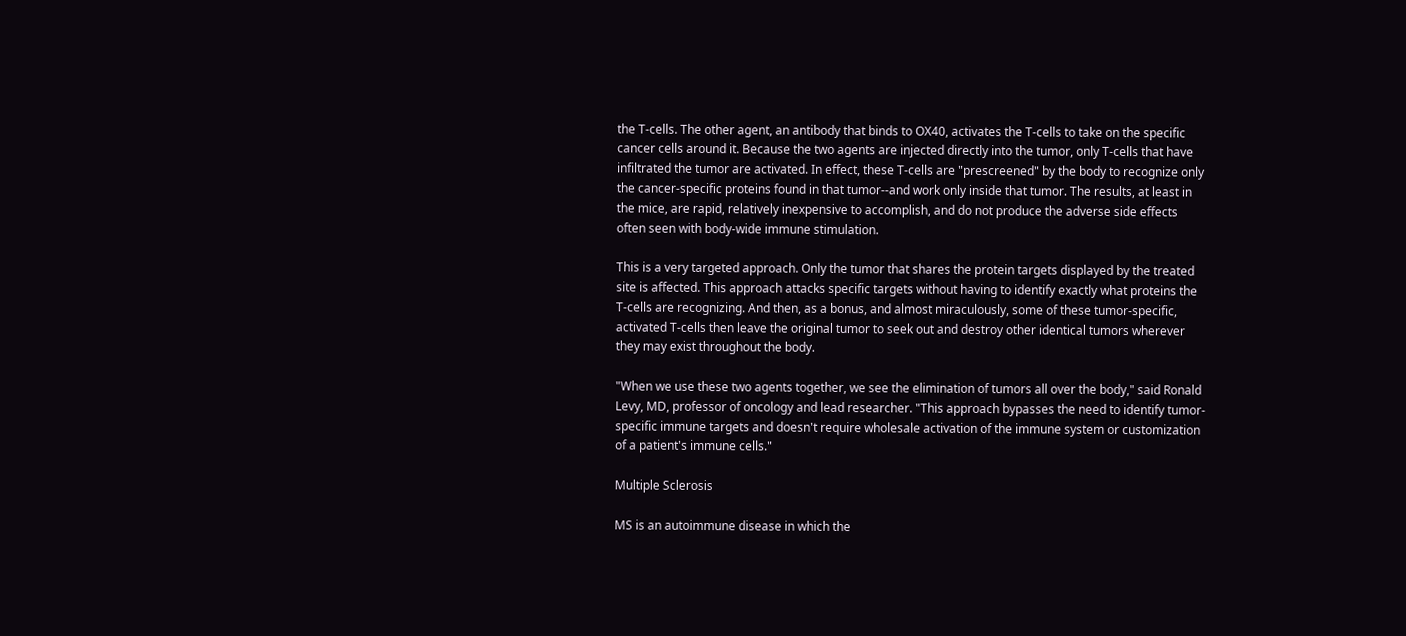the T-cells. The other agent, an antibody that binds to OX40, activates the T-cells to take on the specific cancer cells around it. Because the two agents are injected directly into the tumor, only T-cells that have infiltrated the tumor are activated. In effect, these T-cells are "prescreened" by the body to recognize only the cancer-specific proteins found in that tumor--and work only inside that tumor. The results, at least in the mice, are rapid, relatively inexpensive to accomplish, and do not produce the adverse side effects often seen with body-wide immune stimulation.

This is a very targeted approach. Only the tumor that shares the protein targets displayed by the treated site is affected. This approach attacks specific targets without having to identify exactly what proteins the T-cells are recognizing. And then, as a bonus, and almost miraculously, some of these tumor-specific, activated T-cells then leave the original tumor to seek out and destroy other identical tumors wherever they may exist throughout the body.

"When we use these two agents together, we see the elimination of tumors all over the body," said Ronald Levy, MD, professor of oncology and lead researcher. "This approach bypasses the need to identify tumor-specific immune targets and doesn't require wholesale activation of the immune system or customization of a patient's immune cells."

Multiple Sclerosis

MS is an autoimmune disease in which the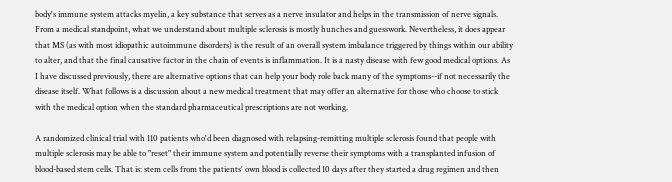body's immune system attacks myelin, a key substance that serves as a nerve insulator and helps in the transmission of nerve signals. From a medical standpoint, what we understand about multiple sclerosis is mostly hunches and guesswork. Nevertheless, it does appear that MS (as with most idiopathic autoimmune disorders) is the result of an overall system imbalance triggered by things within our ability to alter, and that the final causative factor in the chain of events is inflammation. It is a nasty disease with few good medical options. As I have discussed previously, there are alternative options that can help your body role back many of the symptoms--if not necessarily the disease itself. What follows is a discussion about a new medical treatment that may offer an alternative for those who choose to stick with the medical option when the standard pharmaceutical prescriptions are not working.

A randomized clinical trial with 110 patients who'd been diagnosed with relapsing-remitting multiple sclerosis found that people with multiple sclerosis may be able to "reset" their immune system and potentially reverse their symptoms with a transplanted infusion of blood-based stem cells. That is: stem cells from the patients' own blood is collected 10 days after they started a drug regimen and then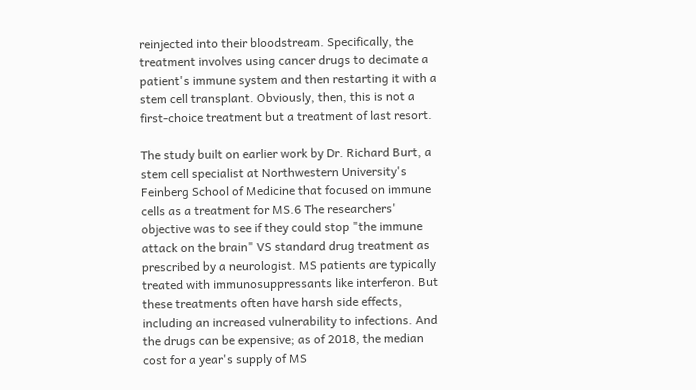reinjected into their bloodstream. Specifically, the treatment involves using cancer drugs to decimate a patient's immune system and then restarting it with a stem cell transplant. Obviously, then, this is not a first-choice treatment but a treatment of last resort.

The study built on earlier work by Dr. Richard Burt, a stem cell specialist at Northwestern University's Feinberg School of Medicine that focused on immune cells as a treatment for MS.6 The researchers' objective was to see if they could stop "the immune attack on the brain" VS standard drug treatment as prescribed by a neurologist. MS patients are typically treated with immunosuppressants like interferon. But these treatments often have harsh side effects, including an increased vulnerability to infections. And the drugs can be expensive; as of 2018, the median cost for a year's supply of MS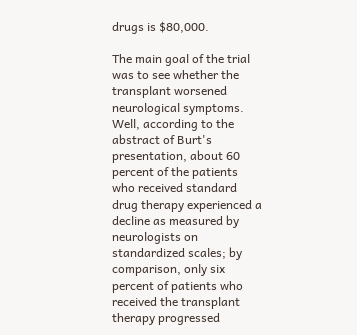drugs is $80,000.

The main goal of the trial was to see whether the transplant worsened neurological symptoms. Well, according to the abstract of Burt's presentation, about 60 percent of the patients who received standard drug therapy experienced a decline as measured by neurologists on standardized scales; by comparison, only six percent of patients who received the transplant therapy progressed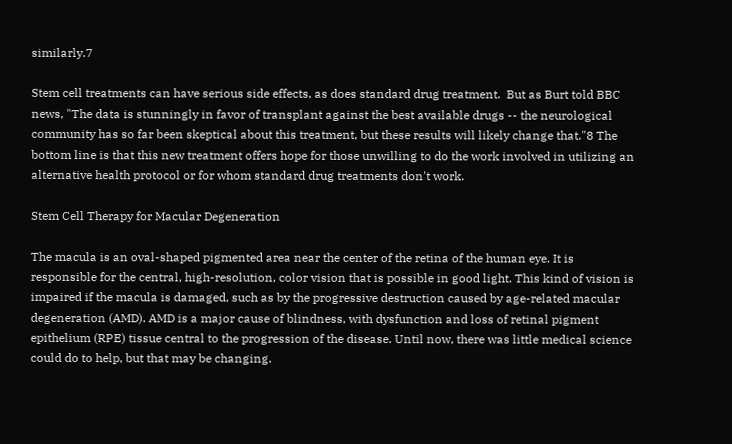similarly.7

Stem cell treatments can have serious side effects, as does standard drug treatment.  But as Burt told BBC news, "The data is stunningly in favor of transplant against the best available drugs -- the neurological community has so far been skeptical about this treatment, but these results will likely change that."8 The bottom line is that this new treatment offers hope for those unwilling to do the work involved in utilizing an alternative health protocol or for whom standard drug treatments don't work.

Stem Cell Therapy for Macular Degeneration

The macula is an oval-shaped pigmented area near the center of the retina of the human eye. It is responsible for the central, high-resolution, color vision that is possible in good light. This kind of vision is impaired if the macula is damaged, such as by the progressive destruction caused by age-related macular degeneration (AMD). AMD is a major cause of blindness, with dysfunction and loss of retinal pigment epithelium (RPE) tissue central to the progression of the disease. Until now, there was little medical science could do to help, but that may be changing.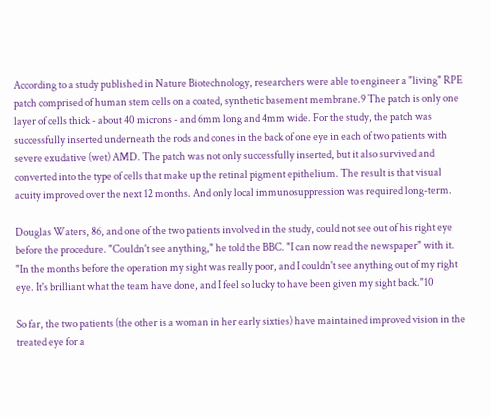According to a study published in Nature Biotechnology, researchers were able to engineer a "living" RPE patch comprised of human stem cells on a coated, synthetic basement membrane.9 The patch is only one layer of cells thick - about 40 microns - and 6mm long and 4mm wide. For the study, the patch was successfully inserted underneath the rods and cones in the back of one eye in each of two patients with severe exudative (wet) AMD. The patch was not only successfully inserted, but it also survived and converted into the type of cells that make up the retinal pigment epithelium. The result is that visual acuity improved over the next 12 months. And only local immunosuppression was required long-term.

Douglas Waters, 86, and one of the two patients involved in the study, could not see out of his right eye before the procedure. "Couldn't see anything," he told the BBC. "I can now read the newspaper" with it. "In the months before the operation my sight was really poor, and I couldn't see anything out of my right eye. It's brilliant what the team have done, and I feel so lucky to have been given my sight back."10

So far, the two patients (the other is a woman in her early sixties) have maintained improved vision in the treated eye for a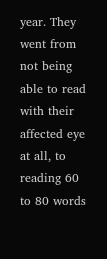year. They went from not being able to read with their affected eye at all, to reading 60 to 80 words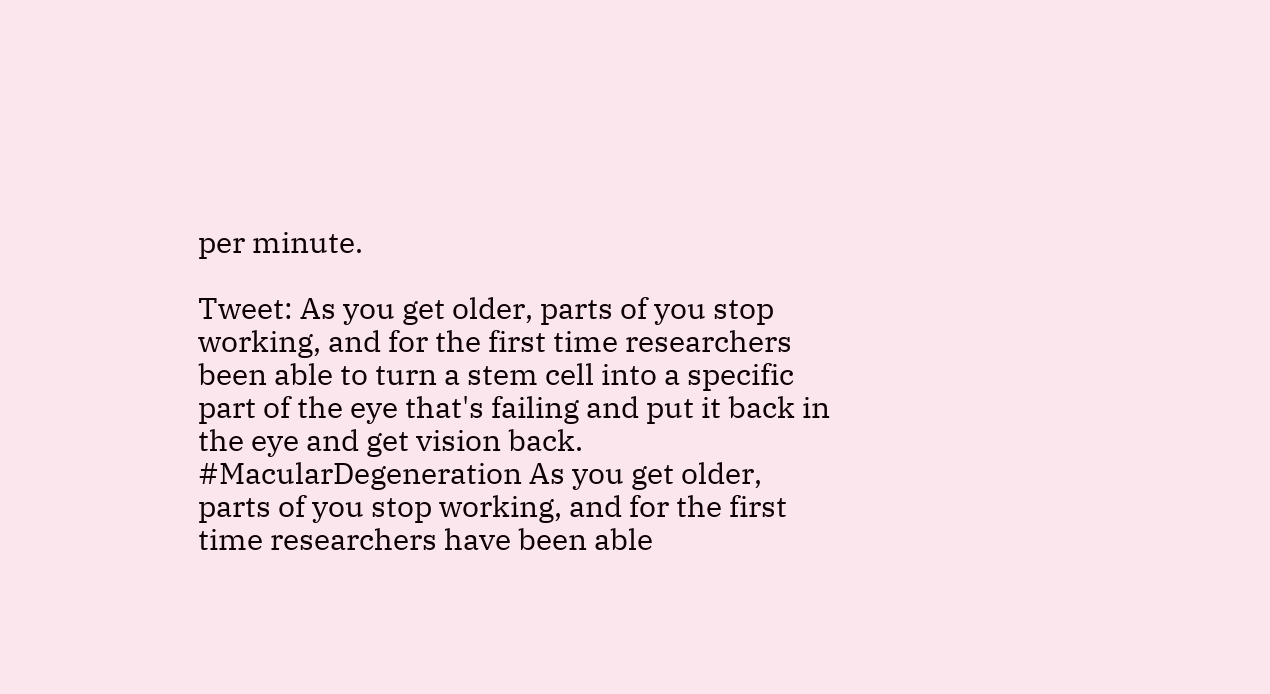per minute.

Tweet: As you get older, parts of you stop working, and for the first time researchers been able to turn a stem cell into a specific part of the eye that's failing and put it back in the eye and get vision back. #MacularDegeneration As you get older, parts of you stop working, and for the first time researchers have been able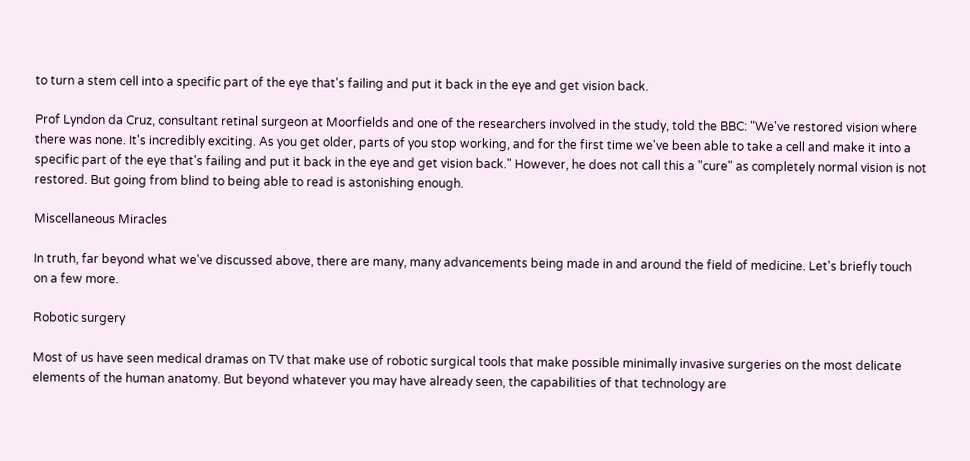to turn a stem cell into a specific part of the eye that's failing and put it back in the eye and get vision back.

Prof Lyndon da Cruz, consultant retinal surgeon at Moorfields and one of the researchers involved in the study, told the BBC: "We've restored vision where there was none. It's incredibly exciting. As you get older, parts of you stop working, and for the first time we've been able to take a cell and make it into a specific part of the eye that's failing and put it back in the eye and get vision back." However, he does not call this a "cure" as completely normal vision is not restored. But going from blind to being able to read is astonishing enough.

Miscellaneous Miracles

In truth, far beyond what we've discussed above, there are many, many advancements being made in and around the field of medicine. Let's briefly touch on a few more.

Robotic surgery

Most of us have seen medical dramas on TV that make use of robotic surgical tools that make possible minimally invasive surgeries on the most delicate elements of the human anatomy. But beyond whatever you may have already seen, the capabilities of that technology are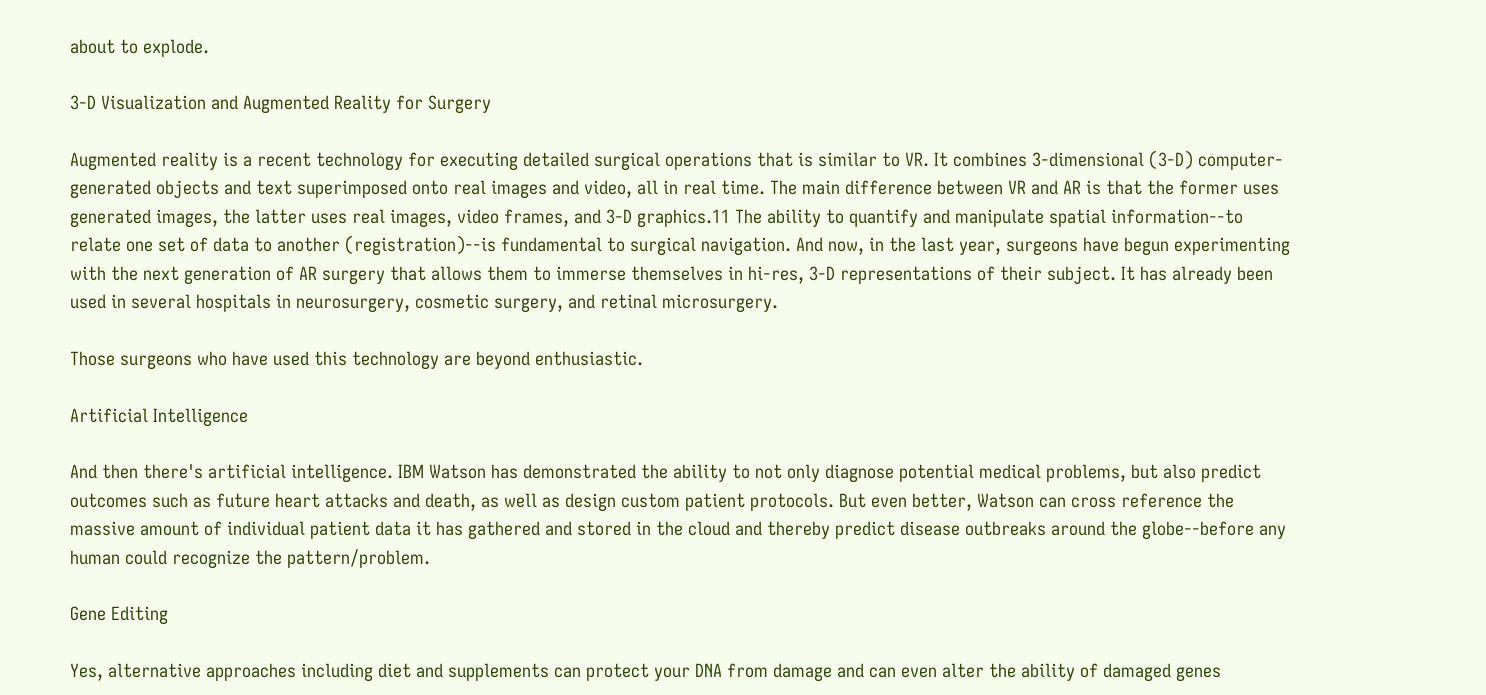about to explode.

3-D Visualization and Augmented Reality for Surgery

Augmented reality is a recent technology for executing detailed surgical operations that is similar to VR. It combines 3-dimensional (3-D) computer-generated objects and text superimposed onto real images and video, all in real time. The main difference between VR and AR is that the former uses generated images, the latter uses real images, video frames, and 3-D graphics.11 The ability to quantify and manipulate spatial information--to relate one set of data to another (registration)--is fundamental to surgical navigation. And now, in the last year, surgeons have begun experimenting with the next generation of AR surgery that allows them to immerse themselves in hi-res, 3-D representations of their subject. It has already been used in several hospitals in neurosurgery, cosmetic surgery, and retinal microsurgery.

Those surgeons who have used this technology are beyond enthusiastic.

Artificial Intelligence

And then there's artificial intelligence. IBM Watson has demonstrated the ability to not only diagnose potential medical problems, but also predict outcomes such as future heart attacks and death, as well as design custom patient protocols. But even better, Watson can cross reference the massive amount of individual patient data it has gathered and stored in the cloud and thereby predict disease outbreaks around the globe--before any human could recognize the pattern/problem.

Gene Editing

Yes, alternative approaches including diet and supplements can protect your DNA from damage and can even alter the ability of damaged genes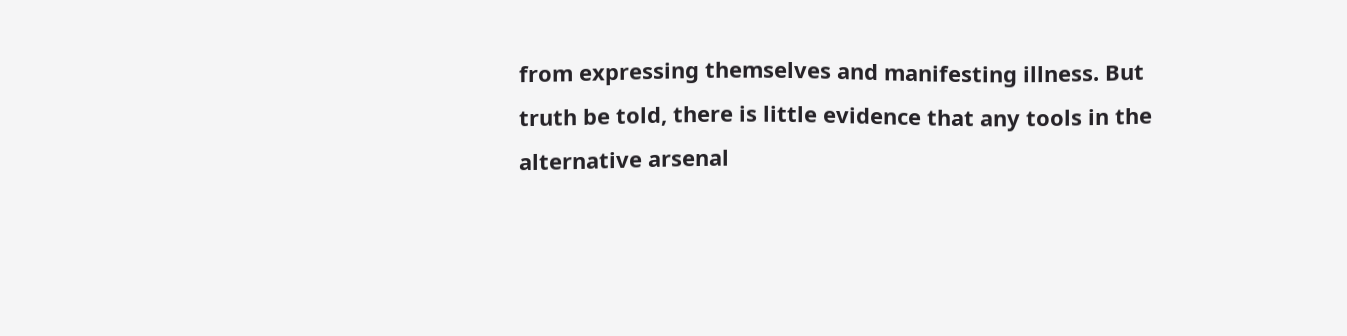from expressing themselves and manifesting illness. But truth be told, there is little evidence that any tools in the alternative arsenal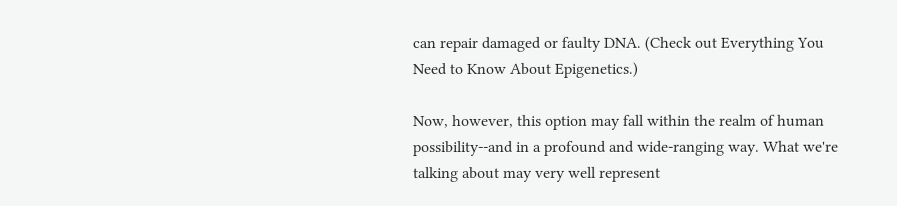can repair damaged or faulty DNA. (Check out Everything You Need to Know About Epigenetics.)

Now, however, this option may fall within the realm of human possibility--and in a profound and wide-ranging way. What we're talking about may very well represent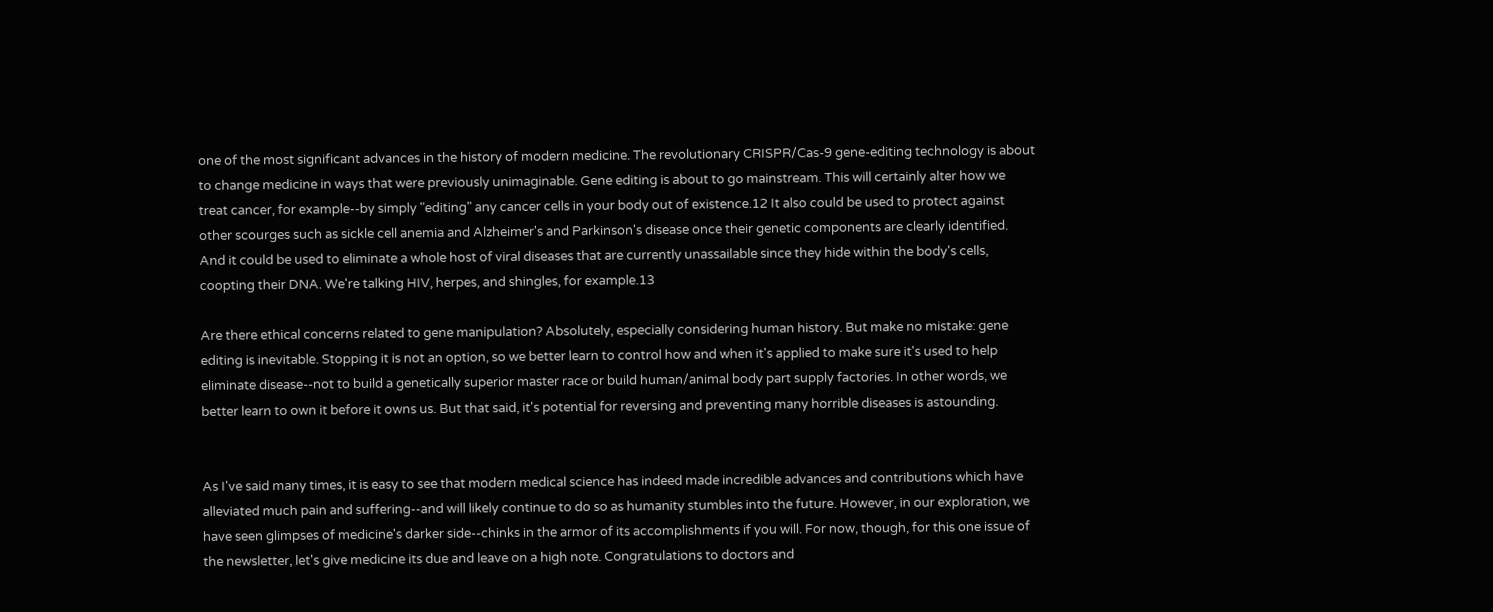one of the most significant advances in the history of modern medicine. The revolutionary CRISPR/Cas-9 gene-editing technology is about to change medicine in ways that were previously unimaginable. Gene editing is about to go mainstream. This will certainly alter how we treat cancer, for example--by simply "editing" any cancer cells in your body out of existence.12 It also could be used to protect against other scourges such as sickle cell anemia and Alzheimer's and Parkinson's disease once their genetic components are clearly identified. And it could be used to eliminate a whole host of viral diseases that are currently unassailable since they hide within the body's cells, coopting their DNA. We're talking HIV, herpes, and shingles, for example.13

Are there ethical concerns related to gene manipulation? Absolutely, especially considering human history. But make no mistake: gene editing is inevitable. Stopping it is not an option, so we better learn to control how and when it's applied to make sure it's used to help eliminate disease--not to build a genetically superior master race or build human/animal body part supply factories. In other words, we better learn to own it before it owns us. But that said, it's potential for reversing and preventing many horrible diseases is astounding.


As I've said many times, it is easy to see that modern medical science has indeed made incredible advances and contributions which have alleviated much pain and suffering--and will likely continue to do so as humanity stumbles into the future. However, in our exploration, we have seen glimpses of medicine's darker side--chinks in the armor of its accomplishments if you will. For now, though, for this one issue of the newsletter, let's give medicine its due and leave on a high note. Congratulations to doctors and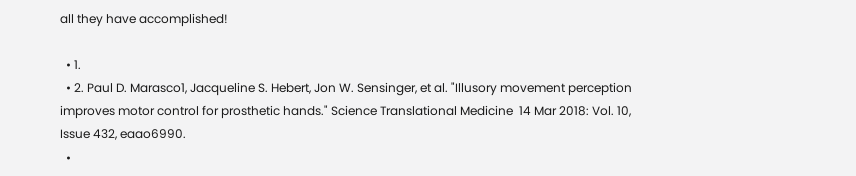all they have accomplished!

  • 1.
  • 2. Paul D. Marasco1, Jacqueline S. Hebert, Jon W. Sensinger, et al. "Illusory movement perception improves motor control for prosthetic hands." Science Translational Medicine  14 Mar 2018: Vol. 10, Issue 432, eaao6990.
  •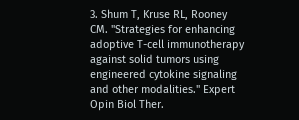3. Shum T, Kruse RL, Rooney CM. "Strategies for enhancing adoptive T-cell immunotherapy against solid tumors using engineered cytokine signaling and other modalities." Expert Opin Biol Ther.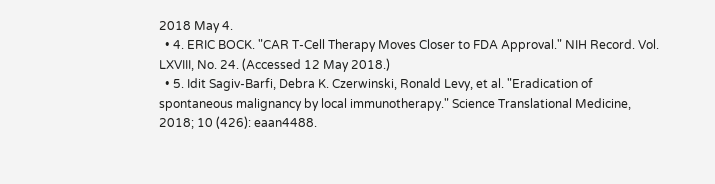2018 May 4.
  • 4. ERIC BOCK. "CAR T-Cell Therapy Moves Closer to FDA Approval." NIH Record. Vol. LXVIII, No. 24. (Accessed 12 May 2018.)
  • 5. Idit Sagiv-Barfi, Debra K. Czerwinski, Ronald Levy, et al. "Eradication of spontaneous malignancy by local immunotherapy." Science Translational Medicine, 2018; 10 (426): eaan4488.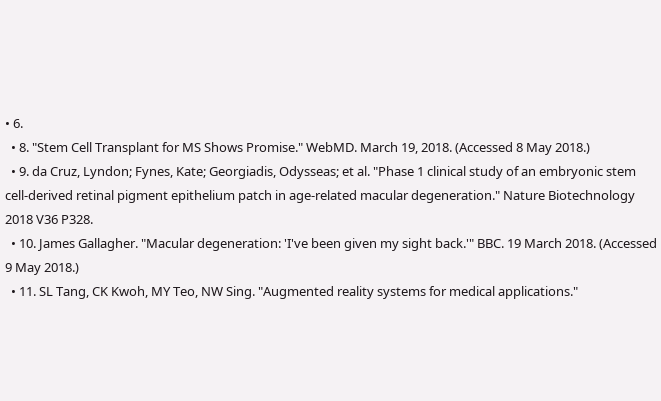• 6.
  • 8. "Stem Cell Transplant for MS Shows Promise." WebMD. March 19, 2018. (Accessed 8 May 2018.)
  • 9. da Cruz, Lyndon; Fynes, Kate; Georgiadis, Odysseas; et al. "Phase 1 clinical study of an embryonic stem cell-derived retinal pigment epithelium patch in age-related macular degeneration." Nature Biotechnology 2018 V36 P328.
  • 10. James Gallagher. "Macular degeneration: 'I've been given my sight back.'" BBC. 19 March 2018. (Accessed 9 May 2018.)
  • 11. SL Tang, CK Kwoh, MY Teo, NW Sing. "Augmented reality systems for medical applications."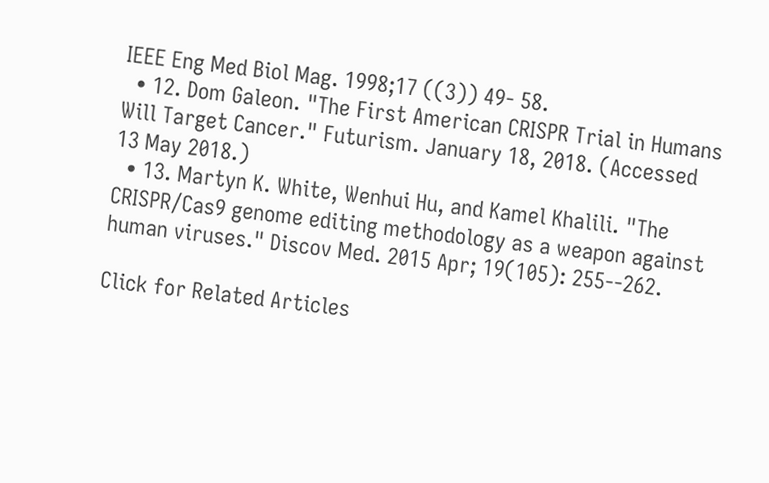IEEE Eng Med Biol Mag. 1998;17 ((3)) 49- 58.
  • 12. Dom Galeon. "The First American CRISPR Trial in Humans Will Target Cancer." Futurism. January 18, 2018. (Accessed 13 May 2018.)
  • 13. Martyn K. White, Wenhui Hu, and Kamel Khalili. "The CRISPR/Cas9 genome editing methodology as a weapon against human viruses." Discov Med. 2015 Apr; 19(105): 255--262.

Click for Related Articles